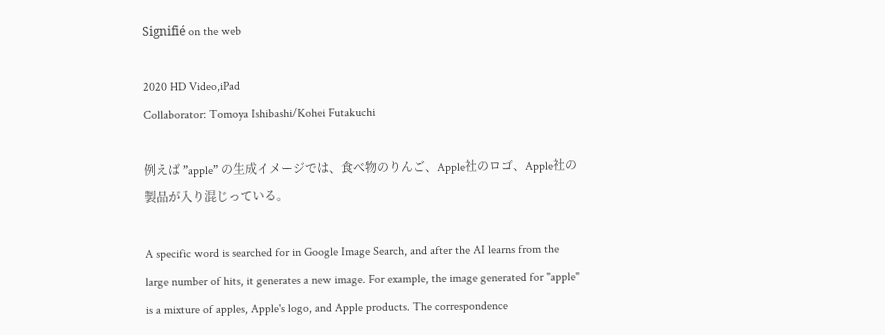Signifié on the web

2020 HD Video,iPad
Collaborator: Tomoya Ishibashi/Kohei Futakuchi

例えば ”apple” の生成イメージでは、食べ物のりんご、Apple社のロゴ、Apple社の製品が入り混じっている。

A specific word is searched for in Google Image Search, and after the AI learns from the large number of hits, it generates a new image. For example, the image generated for "apple" is a mixture of apples, Apple's logo, and Apple products. The correspondence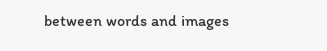between words and images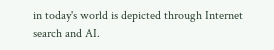in today's world is depicted through Internet search and AI.